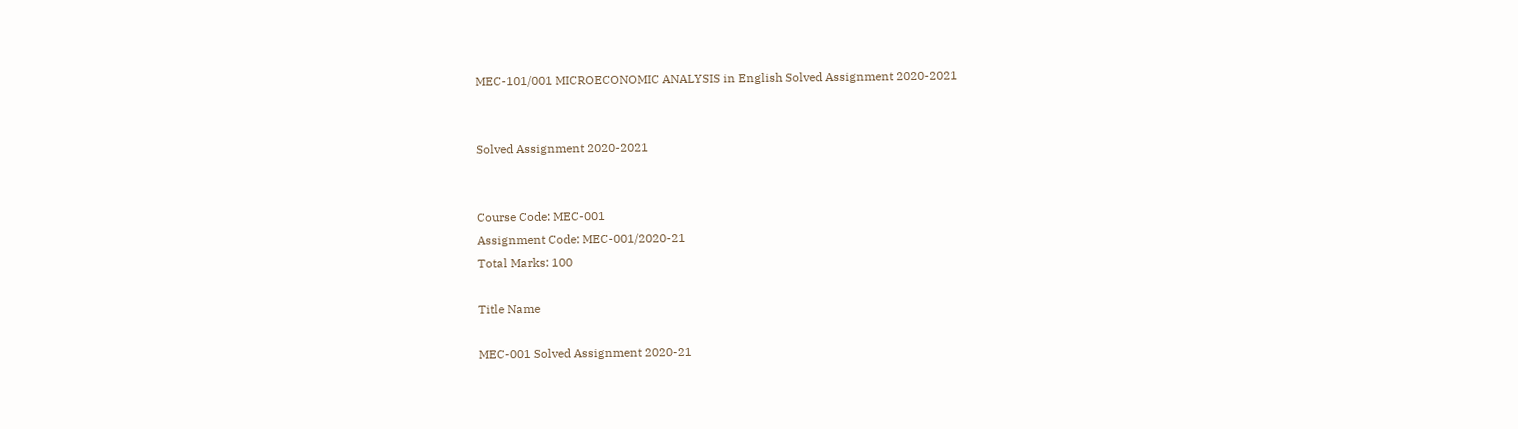MEC-101/001 MICROECONOMIC ANALYSIS in English Solved Assignment 2020-2021


Solved Assignment 2020-2021


Course Code: MEC-001
Assignment Code: MEC-001/2020-21
Total Marks: 100

Title Name

MEC-001 Solved Assignment 2020-21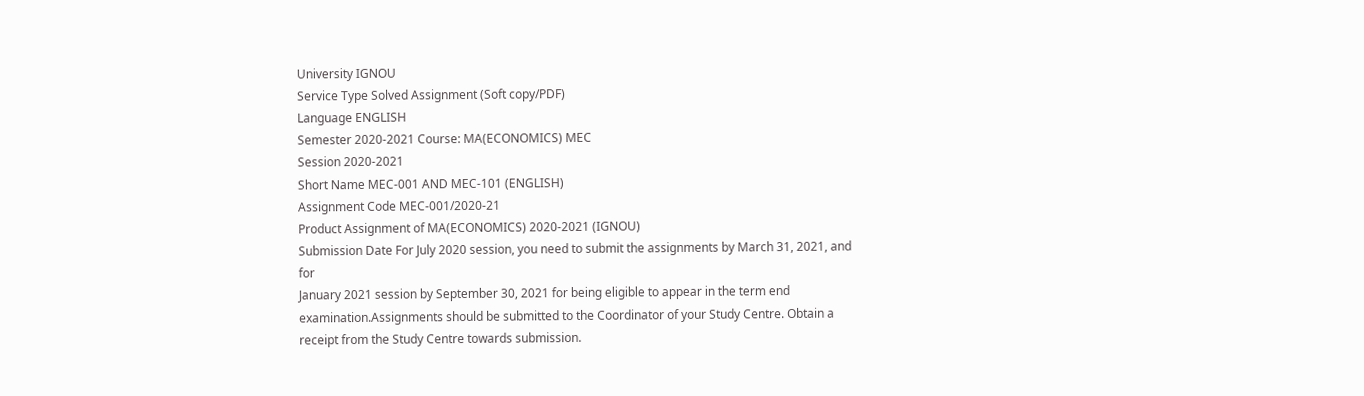University IGNOU
Service Type Solved Assignment (Soft copy/PDF)
Language ENGLISH
Semester 2020-2021 Course: MA(ECONOMICS) MEC
Session 2020-2021
Short Name MEC-001 AND MEC-101 (ENGLISH)
Assignment Code MEC-001/2020-21
Product Assignment of MA(ECONOMICS) 2020-2021 (IGNOU)
Submission Date For July 2020 session, you need to submit the assignments by March 31, 2021, and for
January 2021 session by September 30, 2021 for being eligible to appear in the term end examination.Assignments should be submitted to the Coordinator of your Study Centre. Obtain a receipt from the Study Centre towards submission.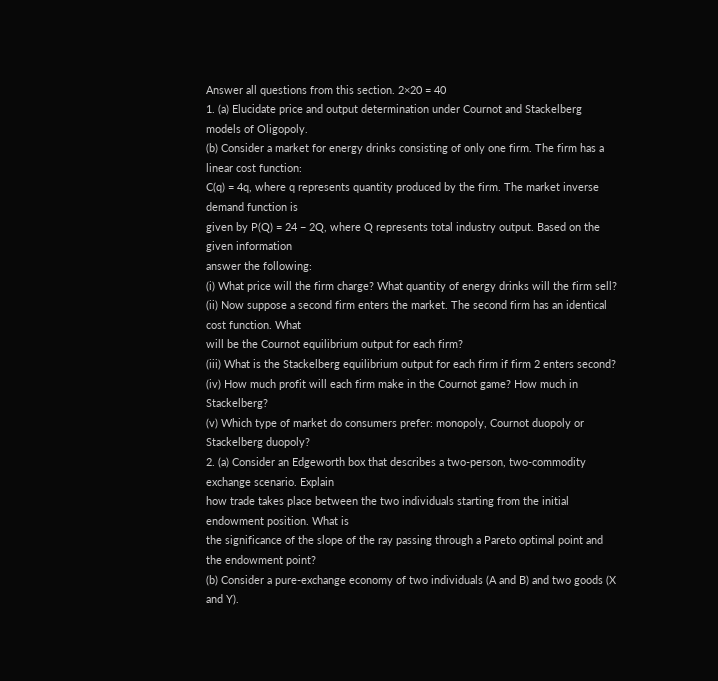Answer all questions from this section. 2×20 = 40
1. (a) Elucidate price and output determination under Cournot and Stackelberg models of Oligopoly.
(b) Consider a market for energy drinks consisting of only one firm. The firm has a linear cost function:
C(q) = 4q, where q represents quantity produced by the firm. The market inverse demand function is
given by P(Q) = 24 − 2Q, where Q represents total industry output. Based on the given information
answer the following:
(i) What price will the firm charge? What quantity of energy drinks will the firm sell?
(ii) Now suppose a second firm enters the market. The second firm has an identical cost function. What
will be the Cournot equilibrium output for each firm?
(iii) What is the Stackelberg equilibrium output for each firm if firm 2 enters second?
(iv) How much profit will each firm make in the Cournot game? How much in Stackelberg?
(v) Which type of market do consumers prefer: monopoly, Cournot duopoly or Stackelberg duopoly?
2. (a) Consider an Edgeworth box that describes a two-person, two-commodity exchange scenario. Explain
how trade takes place between the two individuals starting from the initial endowment position. What is
the significance of the slope of the ray passing through a Pareto optimal point and the endowment point?
(b) Consider a pure-exchange economy of two individuals (A and B) and two goods (X and Y).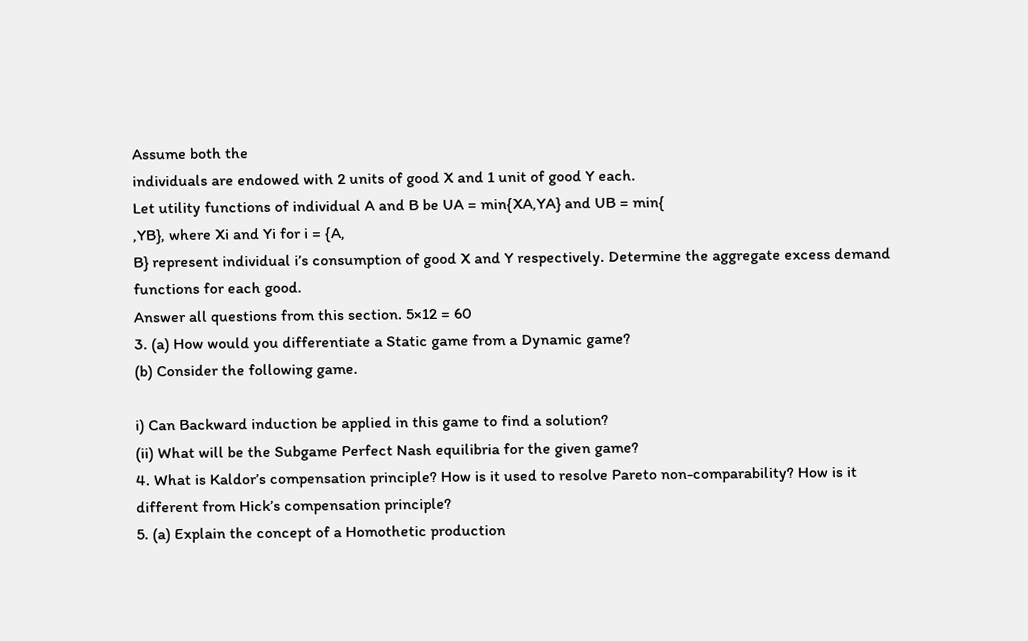Assume both the
individuals are endowed with 2 units of good X and 1 unit of good Y each.
Let utility functions of individual A and B be UA = min{XA,YA} and UB = min{
,YB}, where Xi and Yi for i = {A,
B} represent individual i’s consumption of good X and Y respectively. Determine the aggregate excess demand
functions for each good.
Answer all questions from this section. 5×12 = 60
3. (a) How would you differentiate a Static game from a Dynamic game?
(b) Consider the following game.

i) Can Backward induction be applied in this game to find a solution?
(ii) What will be the Subgame Perfect Nash equilibria for the given game?
4. What is Kaldor’s compensation principle? How is it used to resolve Pareto non-comparability? How is it
different from Hick’s compensation principle?
5. (a) Explain the concept of a Homothetic production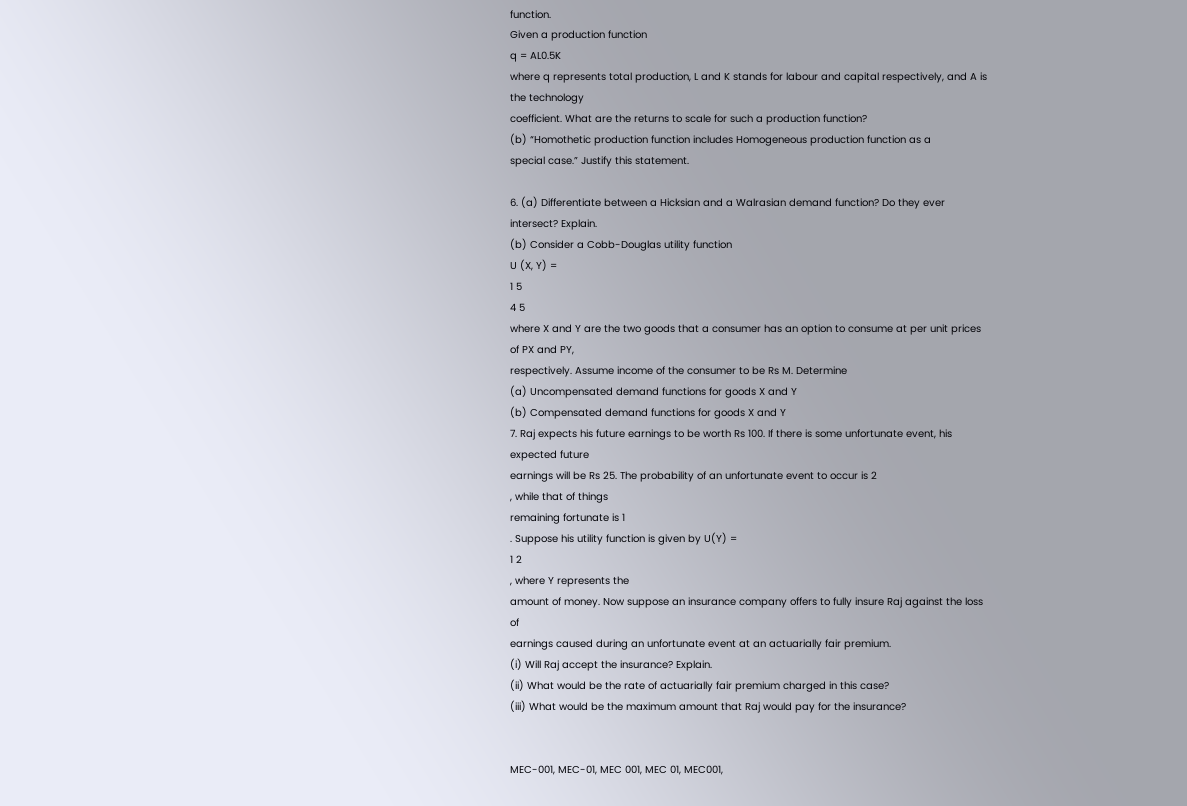function.
Given a production function
q = AL0.5K
where q represents total production, L and K stands for labour and capital respectively, and A is the technology
coefficient. What are the returns to scale for such a production function?
(b) “Homothetic production function includes Homogeneous production function as a
special case.” Justify this statement.

6. (a) Differentiate between a Hicksian and a Walrasian demand function? Do they ever intersect? Explain.
(b) Consider a Cobb-Douglas utility function
U (X, Y) =
1 5
4 5
where X and Y are the two goods that a consumer has an option to consume at per unit prices of PX and PY,
respectively. Assume income of the consumer to be Rs M. Determine
(a) Uncompensated demand functions for goods X and Y
(b) Compensated demand functions for goods X and Y
7. Raj expects his future earnings to be worth Rs 100. If there is some unfortunate event, his expected future
earnings will be Rs 25. The probability of an unfortunate event to occur is 2
, while that of things
remaining fortunate is 1
. Suppose his utility function is given by U(Y) =
1 2
, where Y represents the
amount of money. Now suppose an insurance company offers to fully insure Raj against the loss of
earnings caused during an unfortunate event at an actuarially fair premium.
(i) Will Raj accept the insurance? Explain.
(ii) What would be the rate of actuarially fair premium charged in this case?
(iii) What would be the maximum amount that Raj would pay for the insurance?


MEC-001, MEC-01, MEC 001, MEC 01, MEC001,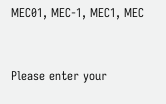MEC01, MEC-1, MEC1, MEC


Please enter your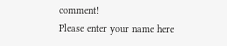comment!
Please enter your name here